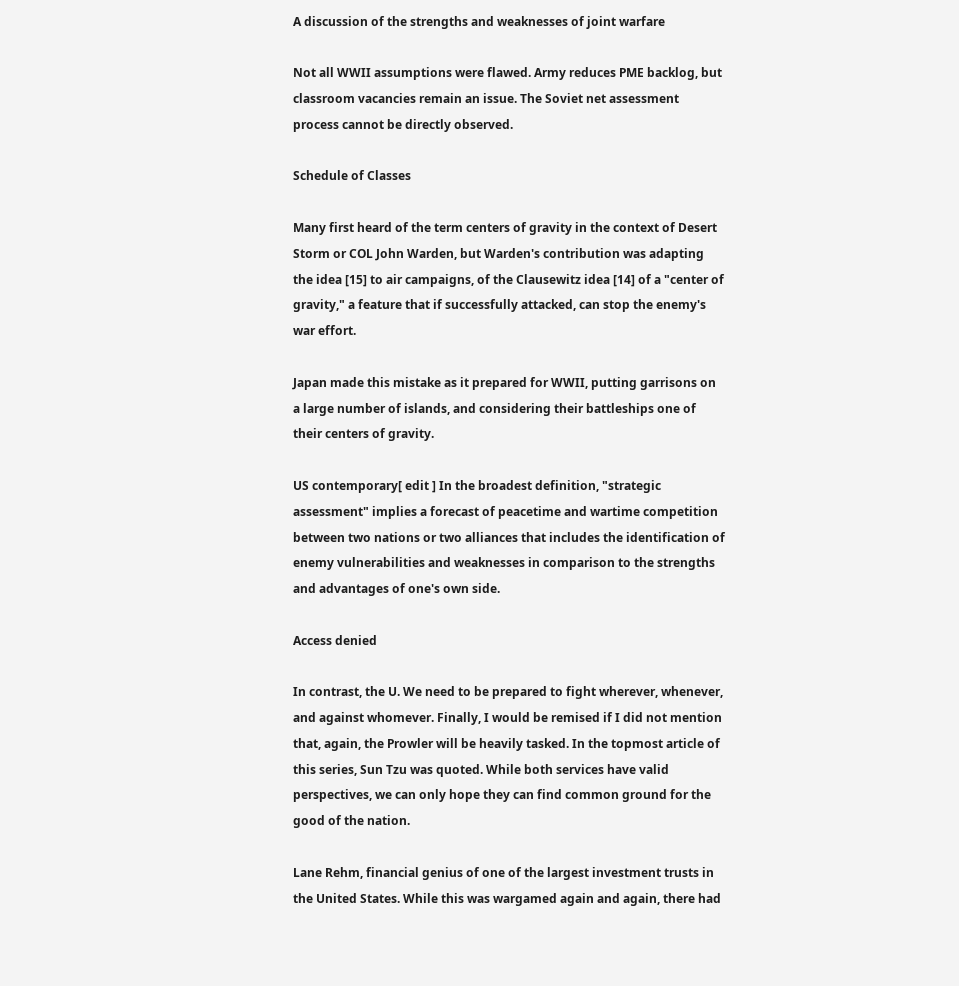A discussion of the strengths and weaknesses of joint warfare

Not all WWII assumptions were flawed. Army reduces PME backlog, but classroom vacancies remain an issue. The Soviet net assessment process cannot be directly observed.

Schedule of Classes

Many first heard of the term centers of gravity in the context of Desert Storm or COL John Warden, but Warden's contribution was adapting the idea [15] to air campaigns, of the Clausewitz idea [14] of a "center of gravity," a feature that if successfully attacked, can stop the enemy's war effort.

Japan made this mistake as it prepared for WWII, putting garrisons on a large number of islands, and considering their battleships one of their centers of gravity.

US contemporary[ edit ] In the broadest definition, "strategic assessment" implies a forecast of peacetime and wartime competition between two nations or two alliances that includes the identification of enemy vulnerabilities and weaknesses in comparison to the strengths and advantages of one's own side.

Access denied

In contrast, the U. We need to be prepared to fight wherever, whenever, and against whomever. Finally, I would be remised if I did not mention that, again, the Prowler will be heavily tasked. In the topmost article of this series, Sun Tzu was quoted. While both services have valid perspectives, we can only hope they can find common ground for the good of the nation.

Lane Rehm, financial genius of one of the largest investment trusts in the United States. While this was wargamed again and again, there had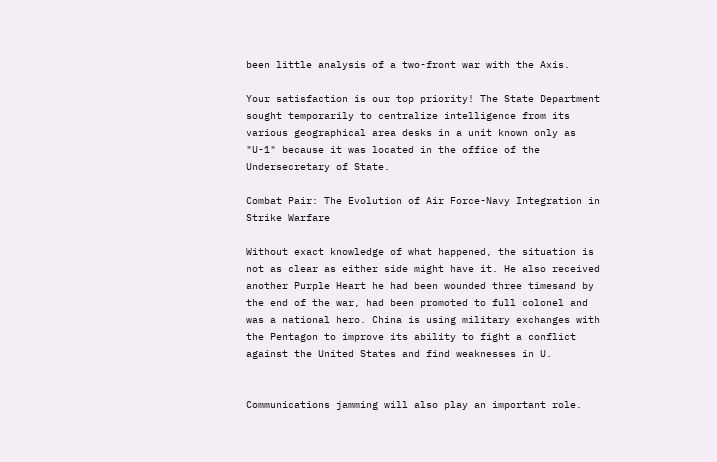been little analysis of a two-front war with the Axis.

Your satisfaction is our top priority! The State Department sought temporarily to centralize intelligence from its various geographical area desks in a unit known only as "U-1" because it was located in the office of the Undersecretary of State.

Combat Pair: The Evolution of Air Force-Navy Integration in Strike Warfare

Without exact knowledge of what happened, the situation is not as clear as either side might have it. He also received another Purple Heart he had been wounded three timesand by the end of the war, had been promoted to full colonel and was a national hero. China is using military exchanges with the Pentagon to improve its ability to fight a conflict against the United States and find weaknesses in U.


Communications jamming will also play an important role.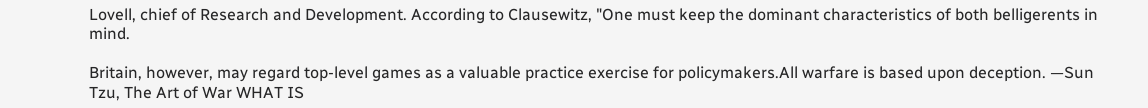Lovell, chief of Research and Development. According to Clausewitz, "One must keep the dominant characteristics of both belligerents in mind.

Britain, however, may regard top-level games as a valuable practice exercise for policymakers.All warfare is based upon deception. —Sun Tzu, The Art of War WHAT IS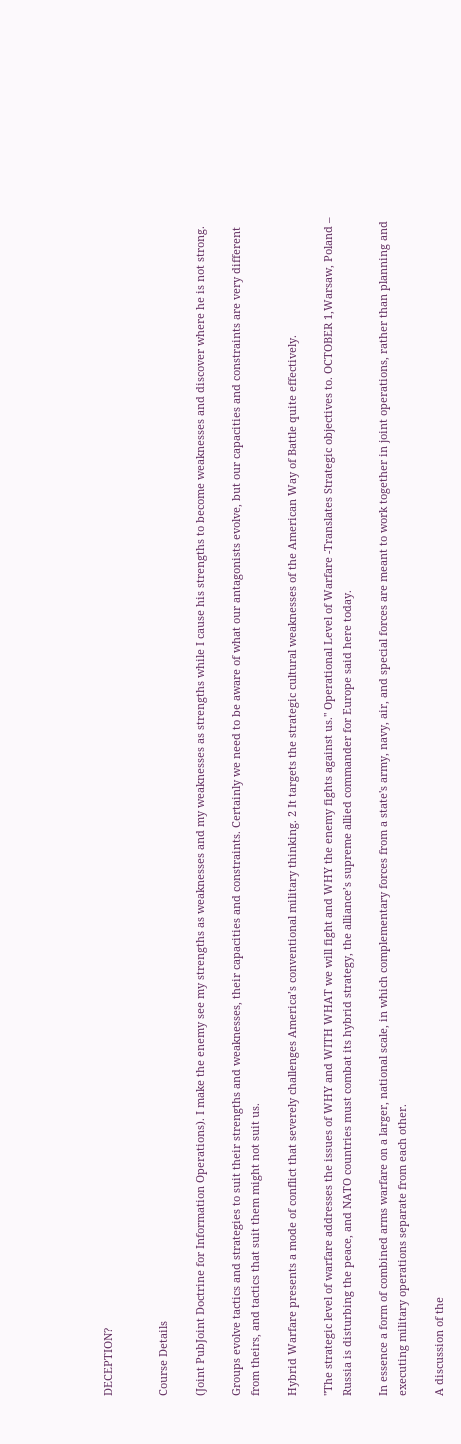DECEPTION?


Course Details

(Joint PubJoint Doctrine for Information Operations). I make the enemy see my strengths as weaknesses and my weaknesses as strengths while I cause his strengths to become weaknesses and discover where he is not strong.

Groups evolve tactics and strategies to suit their strengths and weaknesses, their capacities and constraints. Certainly we need to be aware of what our antagonists evolve, but our capacities and constraints are very different from theirs, and tactics that suit them might not suit us.

Hybrid Warfare presents a mode of conflict that severely challenges America’s conventional military thinking. 2 It targets the strategic cultural weaknesses of the American Way of Battle quite effectively.

"The strategic level of warfare addresses the issues of WHY and WITH WHAT we will fight and WHY the enemy fights against us." Operational Level of Warfare -Translates Strategic objectives to. OCTOBER 1,Warsaw, Poland – Russia is disturbing the peace, and NATO countries must combat its hybrid strategy, the alliance’s supreme allied commander for Europe said here today.

In essence a form of combined arms warfare on a larger, national scale, in which complementary forces from a state's army, navy, air, and special forces are meant to work together in joint operations, rather than planning and executing military operations separate from each other.

A discussion of the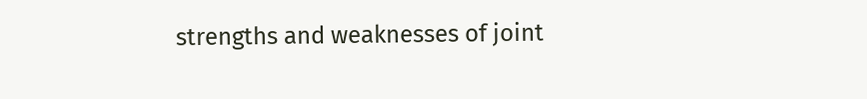strengths and weaknesses of joint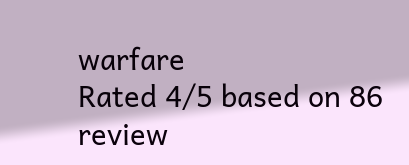warfare
Rated 4/5 based on 86 review